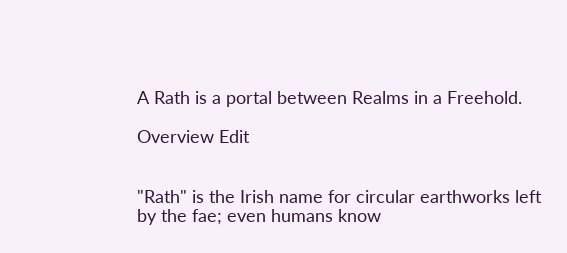A Rath is a portal between Realms in a Freehold.

Overview Edit


"Rath" is the Irish name for circular earthworks left by the fae; even humans know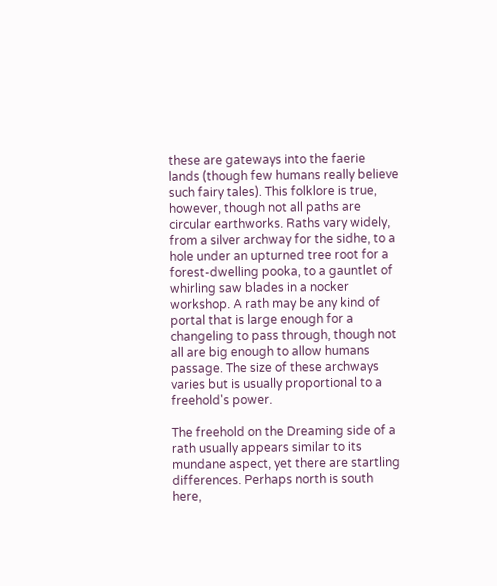these are gateways into the faerie lands (though few humans really believe such fairy tales). This folklore is true, however, though not all paths are circular earthworks. Raths vary widely, from a silver archway for the sidhe, to a hole under an upturned tree root for a forest-dwelling pooka, to a gauntlet of whirling saw blades in a nocker workshop. A rath may be any kind of portal that is large enough for a changeling to pass through, though not all are big enough to allow humans passage. The size of these archways varies but is usually proportional to a freehold's power.

The freehold on the Dreaming side of a rath usually appears similar to its mundane aspect, yet there are startling differences. Perhaps north is south here,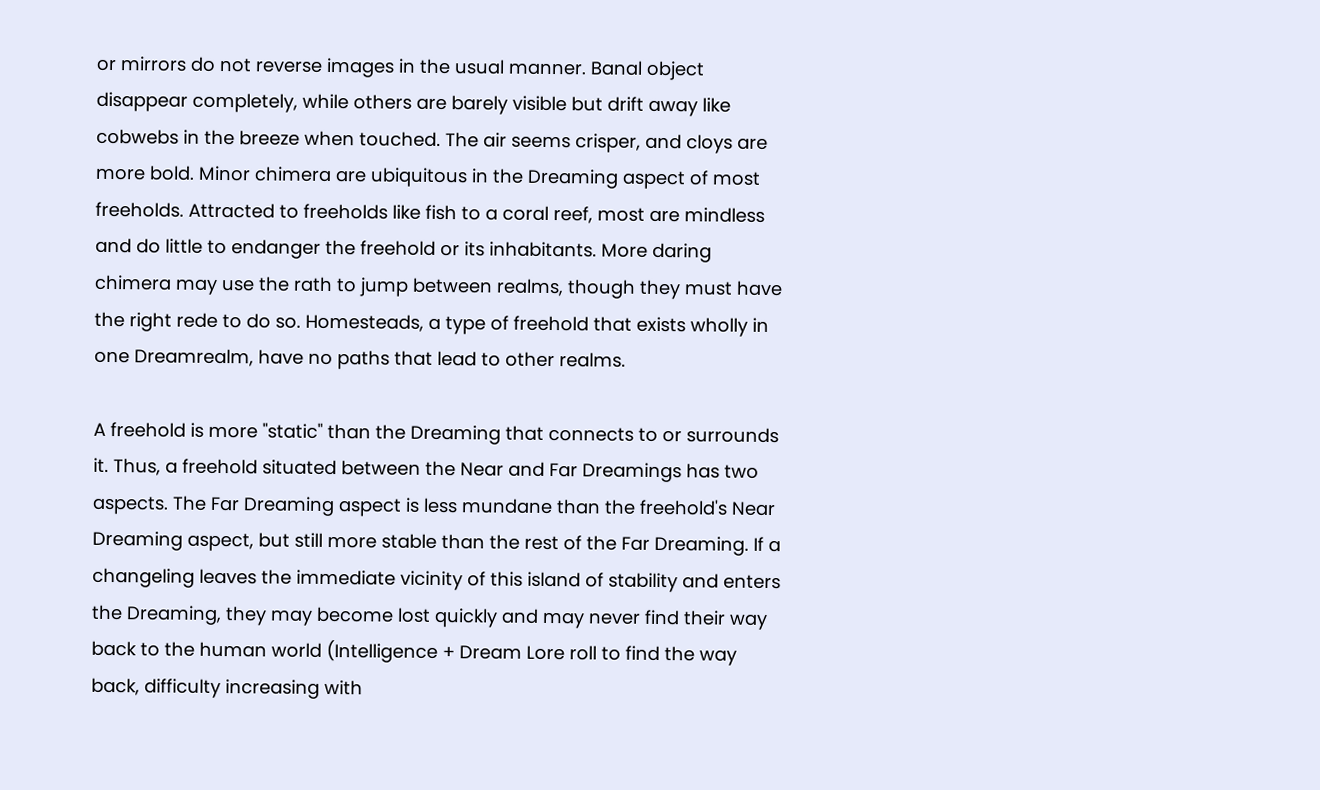or mirrors do not reverse images in the usual manner. Banal object disappear completely, while others are barely visible but drift away like cobwebs in the breeze when touched. The air seems crisper, and cloys are more bold. Minor chimera are ubiquitous in the Dreaming aspect of most freeholds. Attracted to freeholds like fish to a coral reef, most are mindless and do little to endanger the freehold or its inhabitants. More daring chimera may use the rath to jump between realms, though they must have the right rede to do so. Homesteads, a type of freehold that exists wholly in one Dreamrealm, have no paths that lead to other realms.

A freehold is more "static" than the Dreaming that connects to or surrounds it. Thus, a freehold situated between the Near and Far Dreamings has two aspects. The Far Dreaming aspect is less mundane than the freehold's Near Dreaming aspect, but still more stable than the rest of the Far Dreaming. If a changeling leaves the immediate vicinity of this island of stability and enters the Dreaming, they may become lost quickly and may never find their way back to the human world (Intelligence + Dream Lore roll to find the way back, difficulty increasing with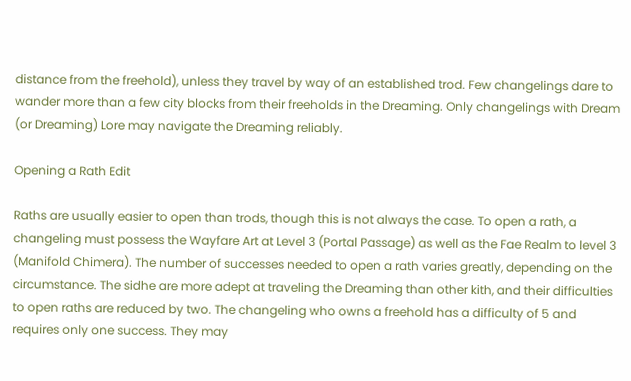distance from the freehold), unless they travel by way of an established trod. Few changelings dare to wander more than a few city blocks from their freeholds in the Dreaming. Only changelings with Dream (or Dreaming) Lore may navigate the Dreaming reliably.

Opening a Rath Edit

Raths are usually easier to open than trods, though this is not always the case. To open a rath, a changeling must possess the Wayfare Art at Level 3 (Portal Passage) as well as the Fae Realm to level 3 (Manifold Chimera). The number of successes needed to open a rath varies greatly, depending on the circumstance. The sidhe are more adept at traveling the Dreaming than other kith, and their difficulties to open raths are reduced by two. The changeling who owns a freehold has a difficulty of 5 and requires only one success. They may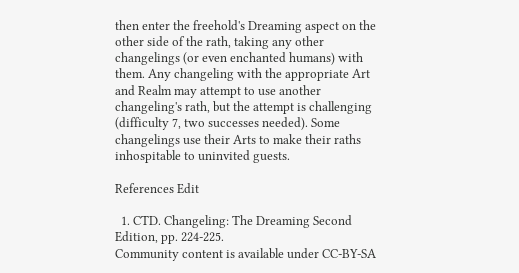then enter the freehold's Dreaming aspect on the other side of the rath, taking any other changelings (or even enchanted humans) with them. Any changeling with the appropriate Art and Realm may attempt to use another changeling's rath, but the attempt is challenging (difficulty 7, two successes needed). Some changelings use their Arts to make their raths inhospitable to uninvited guests.

References Edit

  1. CTD. Changeling: The Dreaming Second Edition, pp. 224-225.
Community content is available under CC-BY-SA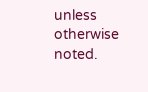unless otherwise noted.